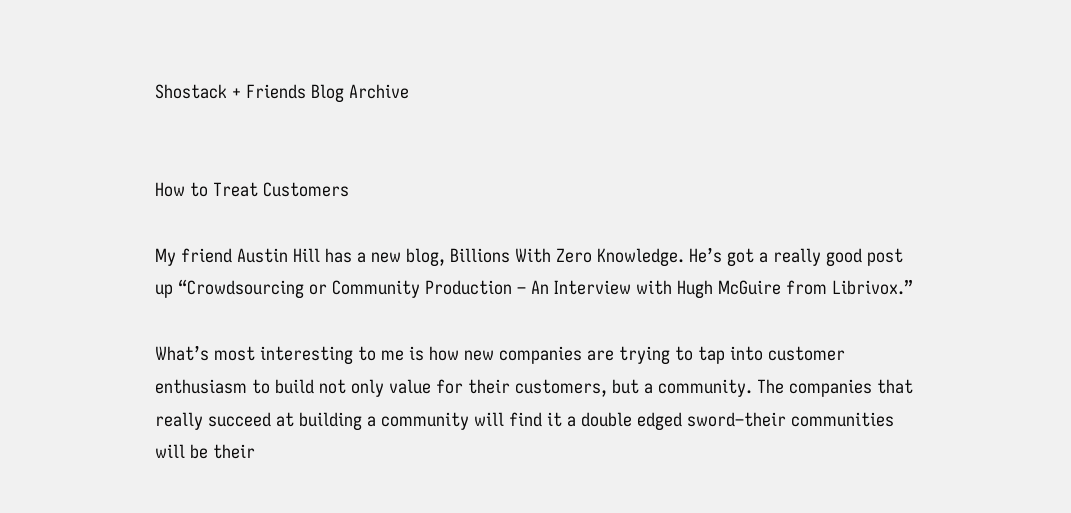Shostack + Friends Blog Archive


How to Treat Customers

My friend Austin Hill has a new blog, Billions With Zero Knowledge. He’s got a really good post up “Crowdsourcing or Community Production – An Interview with Hugh McGuire from Librivox.”

What’s most interesting to me is how new companies are trying to tap into customer enthusiasm to build not only value for their customers, but a community. The companies that really succeed at building a community will find it a double edged sword–their communities will be their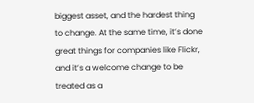biggest asset, and the hardest thing to change. At the same time, it’s done great things for companies like Flickr, and it’s a welcome change to be treated as a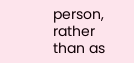person, rather than as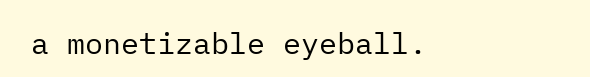a monetizable eyeball.